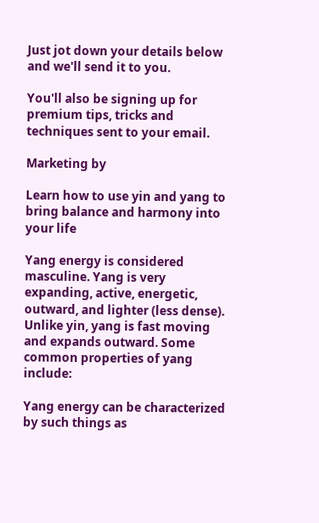Just jot down your details below and we'll send it to you.

You'll also be signing up for premium tips, tricks and techniques sent to your email.

Marketing by

Learn how to use yin and yang to
bring balance and harmony into your life

Yang energy is considered masculine. Yang is very expanding, active, energetic, outward, and lighter (less dense). Unlike yin, yang is fast moving and expands outward. Some common properties of yang include:

Yang energy can be characterized by such things as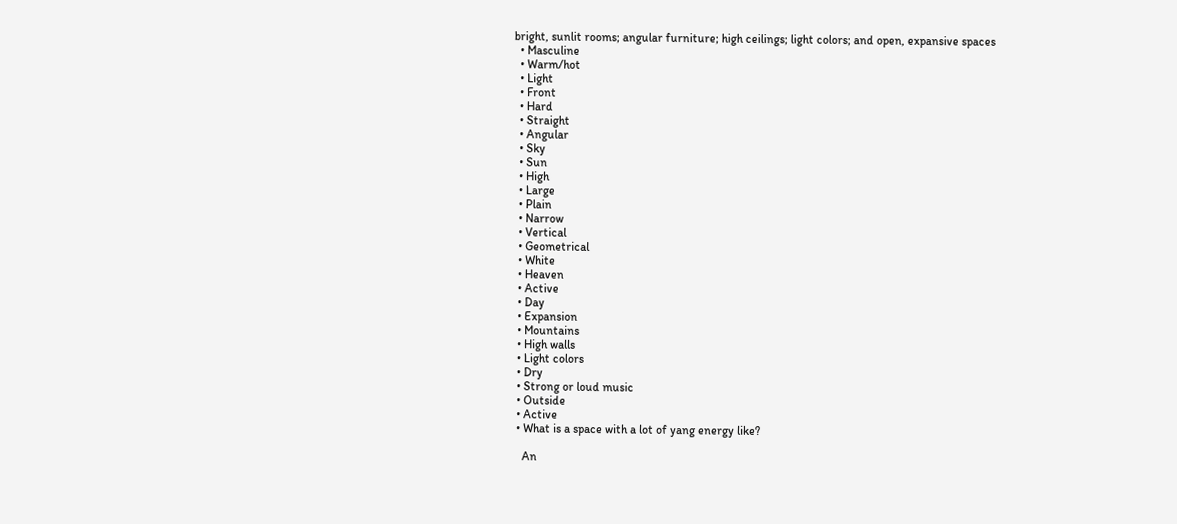bright, sunlit rooms; angular furniture; high ceilings; light colors; and open, expansive spaces
  • Masculine
  • Warm/hot
  • Light
  • Front
  • Hard
  • Straight
  • Angular
  • Sky
  • Sun
  • High
  • Large
  • Plain
  • Narrow
  • Vertical
  • Geometrical
  • White
  • Heaven
  • Active
  • Day
  • Expansion
  • Mountains
  • High walls
  • Light colors
  • Dry
  • Strong or loud music
  • Outside
  • Active
  • What is a space with a lot of yang energy like?

    An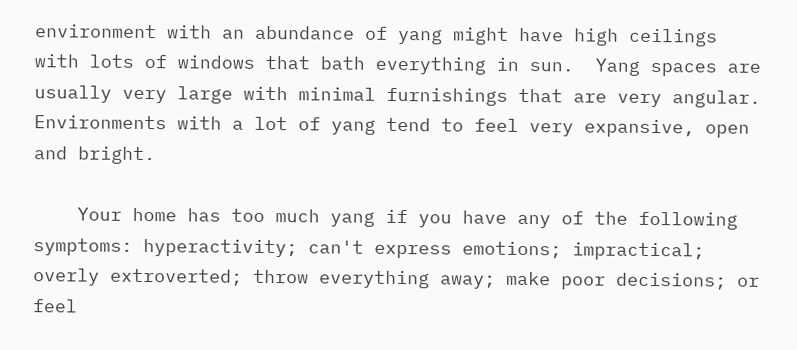environment with an abundance of yang might have high ceilings with lots of windows that bath everything in sun.  Yang spaces are usually very large with minimal furnishings that are very angular. Environments with a lot of yang tend to feel very expansive, open and bright.

    Your home has too much yang if you have any of the following symptoms: hyperactivity; can't express emotions; impractical; overly extroverted; throw everything away; make poor decisions; or feel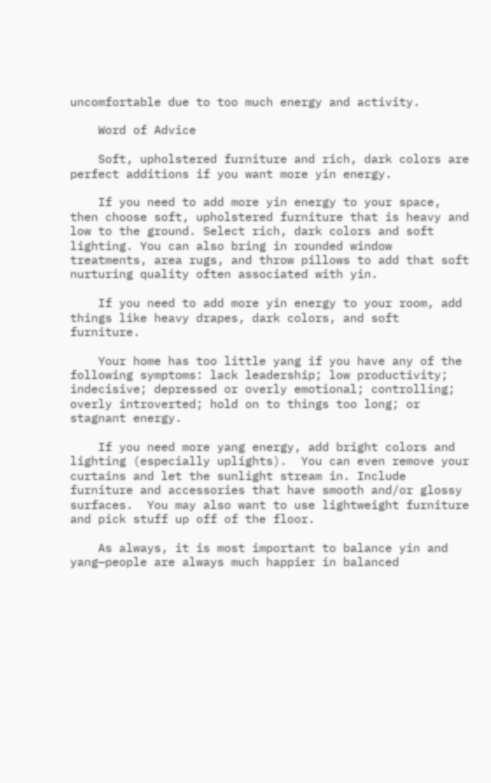uncomfortable due to too much energy and activity.

    Word of Advice

    Soft, upholstered furniture and rich, dark colors are perfect additions if you want more yin energy.

    If you need to add more yin energy to your space, then choose soft, upholstered furniture that is heavy and low to the ground. Select rich, dark colors and soft lighting. You can also bring in rounded window treatments, area rugs, and throw pillows to add that soft nurturing quality often associated with yin.

    If you need to add more yin energy to your room, add things like heavy drapes, dark colors, and soft furniture.

    Your home has too little yang if you have any of the following symptoms: lack leadership; low productivity; indecisive; depressed or overly emotional; controlling; overly introverted; hold on to things too long; or stagnant energy.

    If you need more yang energy, add bright colors and lighting (especially uplights).  You can even remove your curtains and let the sunlight stream in. Include furniture and accessories that have smooth and/or glossy surfaces.  You may also want to use lightweight furniture and pick stuff up off of the floor.

    As always, it is most important to balance yin and yang—people are always much happier in balanced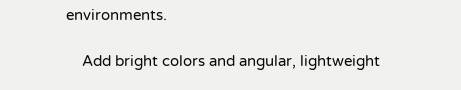environments.

    Add bright colors and angular, lightweight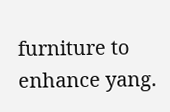furniture to enhance yang.